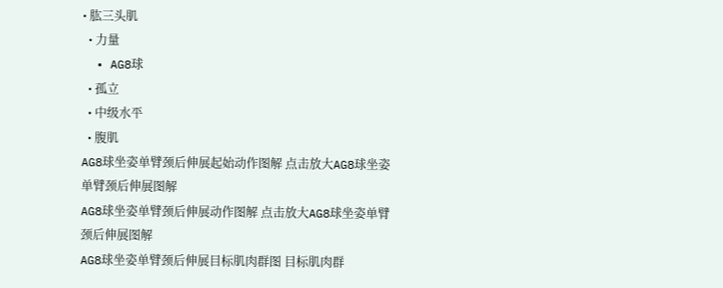• 肱三头肌
  • 力量
  • AG8球
  • 孤立
  • 中级水平
  • 腹肌
AG8球坐姿单臂颈后伸展起始动作图解 点击放大AG8球坐姿单臂颈后伸展图解
AG8球坐姿单臂颈后伸展动作图解 点击放大AG8球坐姿单臂颈后伸展图解
AG8球坐姿单臂颈后伸展目标肌肉群图 目标肌肉群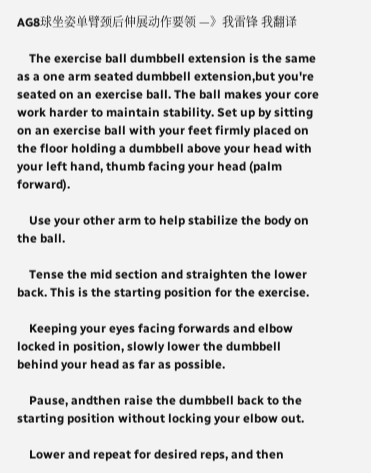AG8球坐姿单臂颈后伸展动作要领 —》我雷锋 我翻译

    The exercise ball dumbbell extension is the same as a one arm seated dumbbell extension,but you're seated on an exercise ball. The ball makes your core work harder to maintain stability. Set up by sitting on an exercise ball with your feet firmly placed on the floor holding a dumbbell above your head with your left hand, thumb facing your head (palm forward).

    Use your other arm to help stabilize the body on the ball.

    Tense the mid section and straighten the lower back. This is the starting position for the exercise.

    Keeping your eyes facing forwards and elbow locked in position, slowly lower the dumbbell behind your head as far as possible.

    Pause, andthen raise the dumbbell back to the starting position without locking your elbow out.

    Lower and repeat for desired reps, and then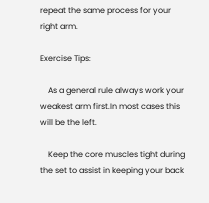repeat the same process for your right arm.

Exercise Tips:

    As a general rule always work your weakest arm first.In most cases this will be the left.

    Keep the core muscles tight during the set to assist in keeping your back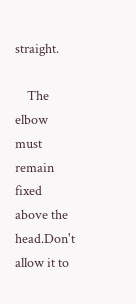straight.

    The elbow must remain fixed above the head.Don't allow it to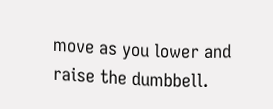move as you lower and raise the dumbbell.